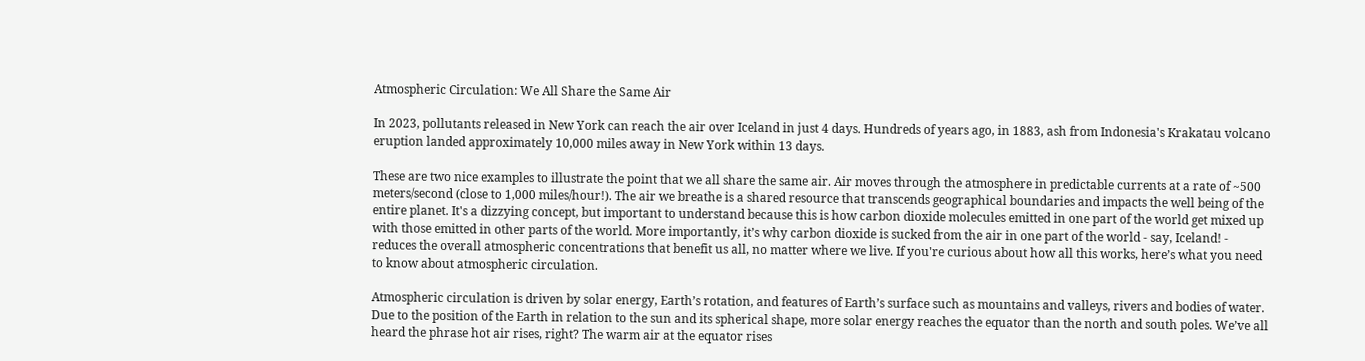Atmospheric Circulation: We All Share the Same Air

In 2023, pollutants released in New York can reach the air over Iceland in just 4 days. Hundreds of years ago, in 1883, ash from Indonesia's Krakatau volcano eruption landed approximately 10,000 miles away in New York within 13 days.

These are two nice examples to illustrate the point that we all share the same air. Air moves through the atmosphere in predictable currents at a rate of ~500 meters/second (close to 1,000 miles/hour!). The air we breathe is a shared resource that transcends geographical boundaries and impacts the well being of the entire planet. It's a dizzying concept, but important to understand because this is how carbon dioxide molecules emitted in one part of the world get mixed up with those emitted in other parts of the world. More importantly, it’s why carbon dioxide is sucked from the air in one part of the world - say, Iceland! - reduces the overall atmospheric concentrations that benefit us all, no matter where we live. If you're curious about how all this works, here’s what you need to know about atmospheric circulation.

Atmospheric circulation is driven by solar energy, Earth’s rotation, and features of Earth’s surface such as mountains and valleys, rivers and bodies of water. Due to the position of the Earth in relation to the sun and its spherical shape, more solar energy reaches the equator than the north and south poles. We’ve all heard the phrase hot air rises, right? The warm air at the equator rises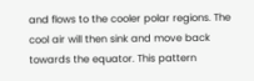and flows to the cooler polar regions. The cool air will then sink and move back towards the equator. This pattern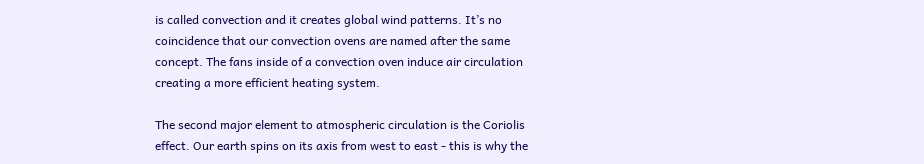is called convection and it creates global wind patterns. It’s no coincidence that our convection ovens are named after the same concept. The fans inside of a convection oven induce air circulation creating a more efficient heating system.

The second major element to atmospheric circulation is the Coriolis effect. Our earth spins on its axis from west to east - this is why the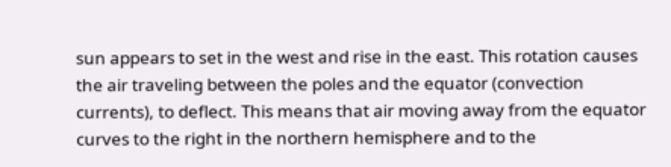sun appears to set in the west and rise in the east. This rotation causes the air traveling between the poles and the equator (convection currents), to deflect. This means that air moving away from the equator curves to the right in the northern hemisphere and to the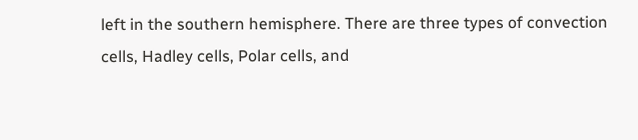left in the southern hemisphere. There are three types of convection cells, Hadley cells, Polar cells, and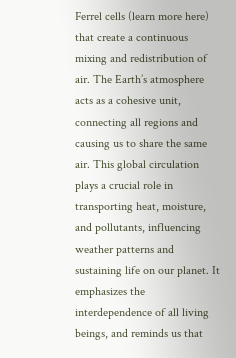Ferrel cells (learn more here) that create a continuous mixing and redistribution of air. The Earth’s atmosphere acts as a cohesive unit, connecting all regions and causing us to share the same air. This global circulation plays a crucial role in transporting heat, moisture, and pollutants, influencing weather patterns and sustaining life on our planet. It emphasizes the interdependence of all living beings, and reminds us that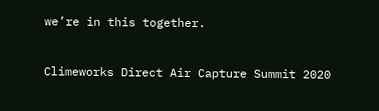we’re in this together.


Climeworks Direct Air Capture Summit 2020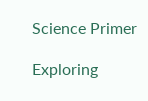Science Primer

Exploring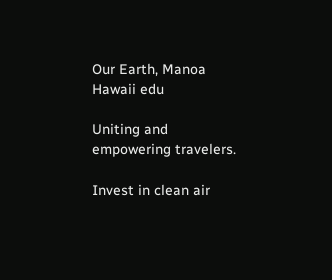Our Earth, Manoa Hawaii edu

Uniting and empowering travelers.

Invest in clean air